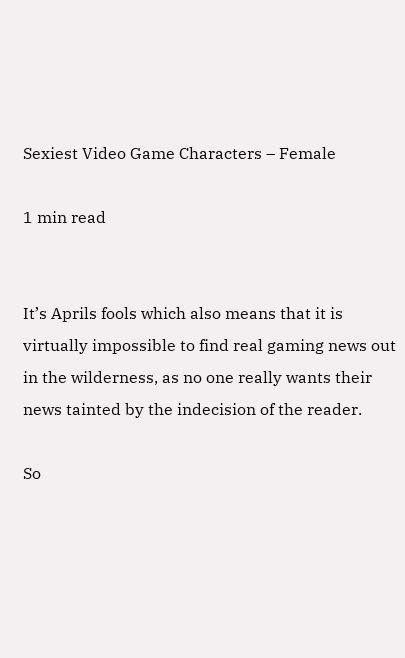Sexiest Video Game Characters – Female

1 min read


It’s Aprils fools which also means that it is virtually impossible to find real gaming news out in the wilderness, as no one really wants their news tainted by the indecision of the reader.

So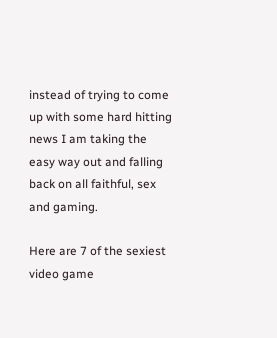instead of trying to come up with some hard hitting news I am taking the easy way out and falling back on all faithful, sex and gaming.

Here are 7 of the sexiest video game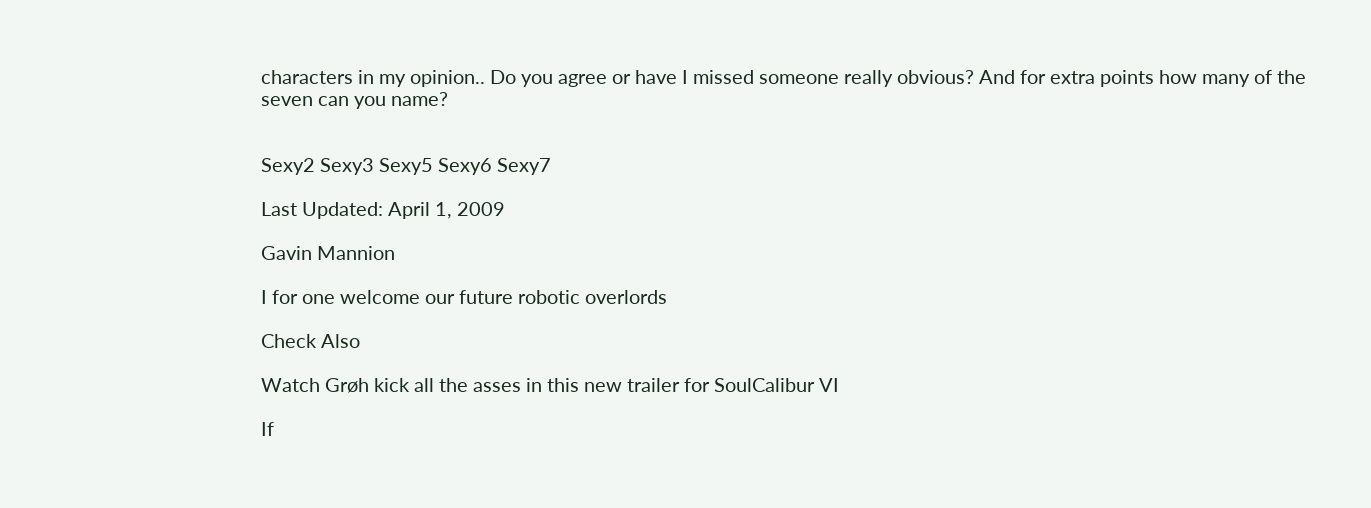characters in my opinion.. Do you agree or have I missed someone really obvious? And for extra points how many of the seven can you name?


Sexy2 Sexy3 Sexy5 Sexy6 Sexy7

Last Updated: April 1, 2009

Gavin Mannion

I for one welcome our future robotic overlords

Check Also

Watch Grøh kick all the asses in this new trailer for SoulCalibur VI

If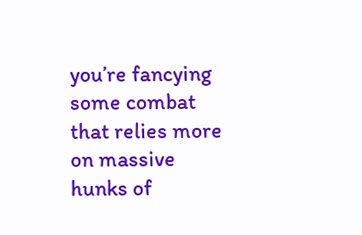you’re fancying some combat that relies more on massive hunks of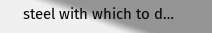steel with which to d…